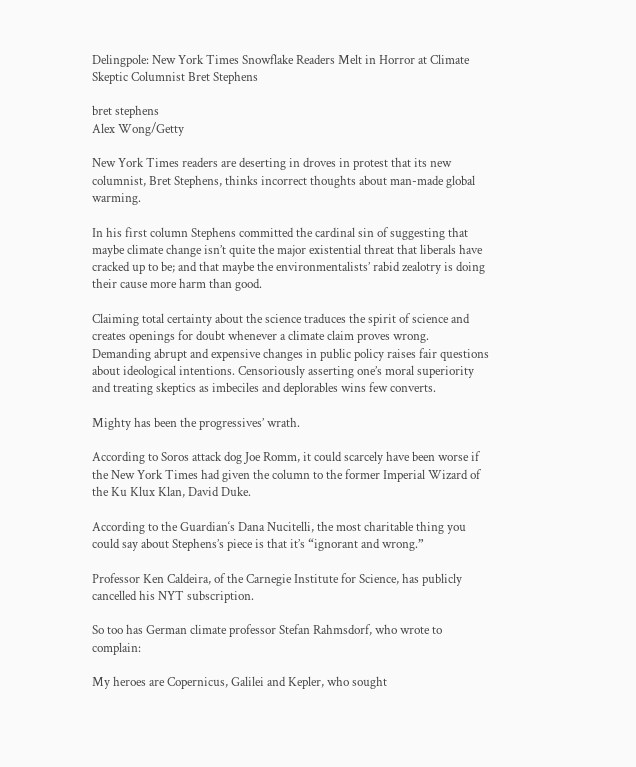Delingpole: New York Times Snowflake Readers Melt in Horror at Climate Skeptic Columnist Bret Stephens

bret stephens
Alex Wong/Getty

New York Times readers are deserting in droves in protest that its new columnist, Bret Stephens, thinks incorrect thoughts about man-made global warming.

In his first column Stephens committed the cardinal sin of suggesting that maybe climate change isn’t quite the major existential threat that liberals have cracked up to be; and that maybe the environmentalists’ rabid zealotry is doing their cause more harm than good.

Claiming total certainty about the science traduces the spirit of science and creates openings for doubt whenever a climate claim proves wrong. Demanding abrupt and expensive changes in public policy raises fair questions about ideological intentions. Censoriously asserting one’s moral superiority and treating skeptics as imbeciles and deplorables wins few converts.

Mighty has been the progressives’ wrath.

According to Soros attack dog Joe Romm, it could scarcely have been worse if the New York Times had given the column to the former Imperial Wizard of the Ku Klux Klan, David Duke.

According to the Guardian‘s Dana Nucitelli, the most charitable thing you could say about Stephens’s piece is that it’s “ignorant and wrong.”

Professor Ken Caldeira, of the Carnegie Institute for Science, has publicly cancelled his NYT subscription.

So too has German climate professor Stefan Rahmsdorf, who wrote to complain:

My heroes are Copernicus, Galilei and Kepler, who sought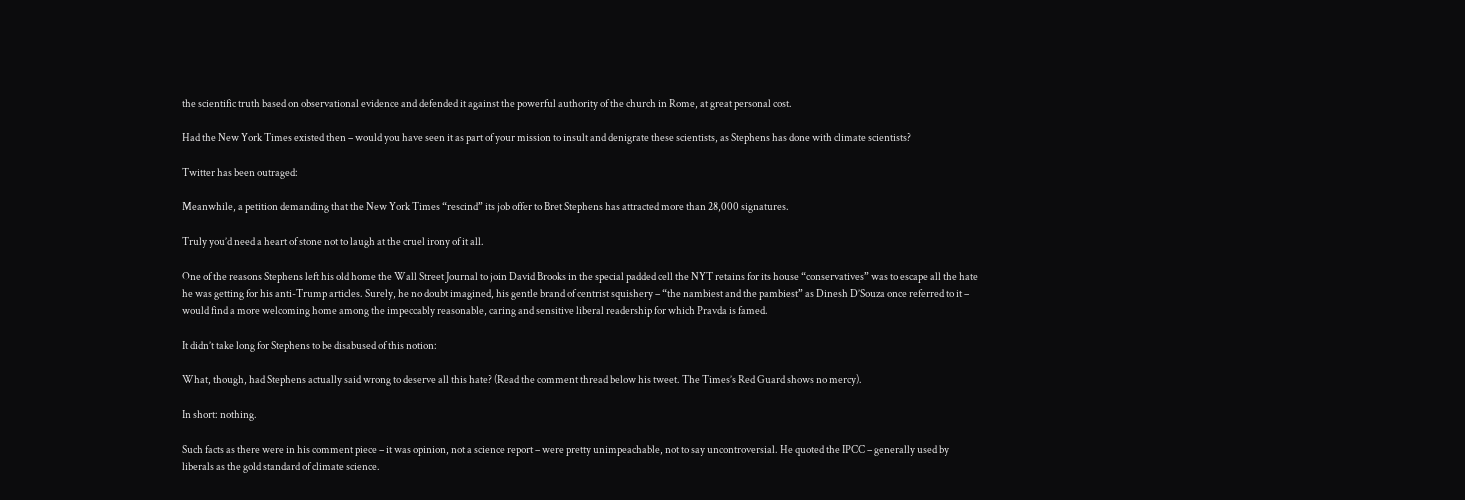the scientific truth based on observational evidence and defended it against the powerful authority of the church in Rome, at great personal cost.

Had the New York Times existed then – would you have seen it as part of your mission to insult and denigrate these scientists, as Stephens has done with climate scientists?

Twitter has been outraged:

Meanwhile, a petition demanding that the New York Times “rescind” its job offer to Bret Stephens has attracted more than 28,000 signatures.

Truly you’d need a heart of stone not to laugh at the cruel irony of it all.

One of the reasons Stephens left his old home the Wall Street Journal to join David Brooks in the special padded cell the NYT retains for its house “conservatives” was to escape all the hate he was getting for his anti-Trump articles. Surely, he no doubt imagined, his gentle brand of centrist squishery – “the nambiest and the pambiest” as Dinesh D’Souza once referred to it – would find a more welcoming home among the impeccably reasonable, caring and sensitive liberal readership for which Pravda is famed.

It didn’t take long for Stephens to be disabused of this notion:

What, though, had Stephens actually said wrong to deserve all this hate? (Read the comment thread below his tweet. The Times’s Red Guard shows no mercy).

In short: nothing.

Such facts as there were in his comment piece – it was opinion, not a science report – were pretty unimpeachable, not to say uncontroversial. He quoted the IPCC – generally used by liberals as the gold standard of climate science.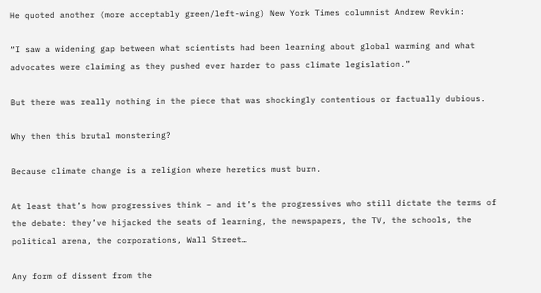He quoted another (more acceptably green/left-wing) New York Times columnist Andrew Revkin:

“I saw a widening gap between what scientists had been learning about global warming and what advocates were claiming as they pushed ever harder to pass climate legislation.”

But there was really nothing in the piece that was shockingly contentious or factually dubious.

Why then this brutal monstering?

Because climate change is a religion where heretics must burn.

At least that’s how progressives think – and it’s the progressives who still dictate the terms of the debate: they’ve hijacked the seats of learning, the newspapers, the TV, the schools, the political arena, the corporations, Wall Street…

Any form of dissent from the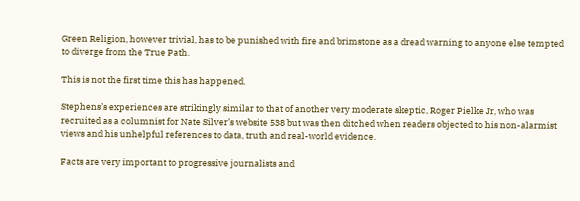Green Religion, however trivial, has to be punished with fire and brimstone as a dread warning to anyone else tempted to diverge from the True Path.

This is not the first time this has happened.

Stephens’s experiences are strikingly similar to that of another very moderate skeptic, Roger Pielke Jr, who was recruited as a columnist for Nate Silver’s website 538 but was then ditched when readers objected to his non-alarmist views and his unhelpful references to data, truth and real-world evidence.

Facts are very important to progressive journalists and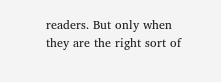readers. But only when they are the right sort of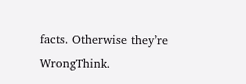facts. Otherwise they’re WrongThink.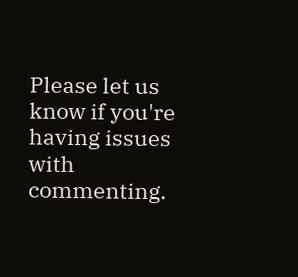Please let us know if you're having issues with commenting.